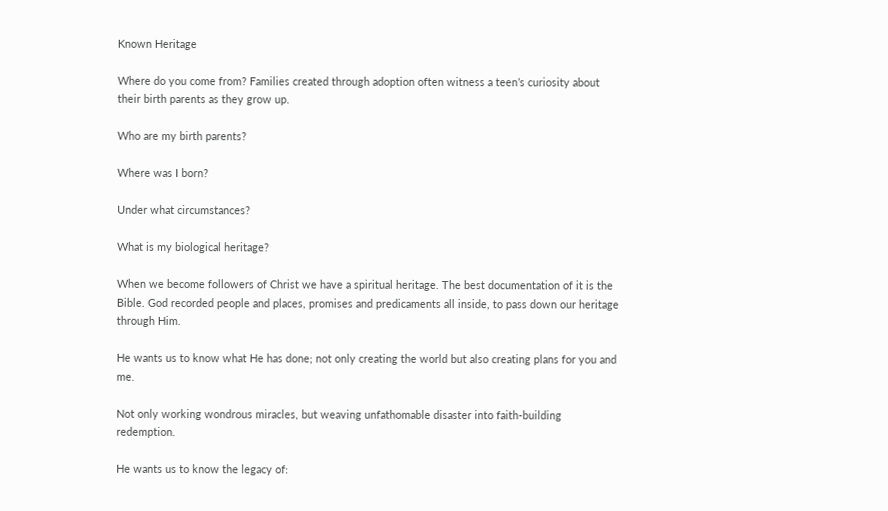Known Heritage

Where do you come from? Families created through adoption often witness a teen’s curiosity about their birth parents as they grow up.

Who are my birth parents?

Where was I born?

Under what circumstances?

What is my biological heritage?

When we become followers of Christ we have a spiritual heritage. The best documentation of it is the Bible. God recorded people and places, promises and predicaments all inside, to pass down our heritage through Him.

He wants us to know what He has done; not only creating the world but also creating plans for you and me.

Not only working wondrous miracles, but weaving unfathomable disaster into faith-building redemption.

He wants us to know the legacy of: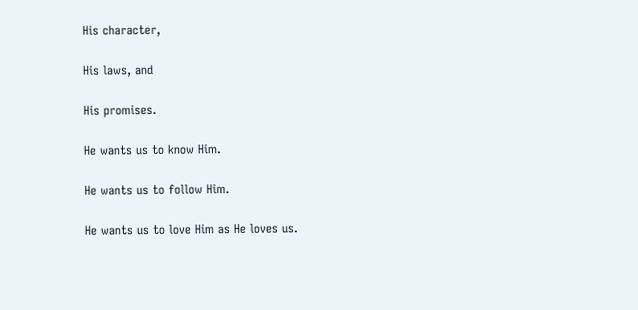His character,

His laws, and

His promises.

He wants us to know Him.

He wants us to follow Him.

He wants us to love Him as He loves us.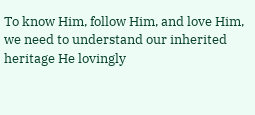To know Him, follow Him, and love Him, we need to understand our inherited heritage He lovingly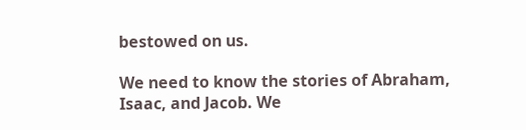bestowed on us.

We need to know the stories of Abraham, Isaac, and Jacob. We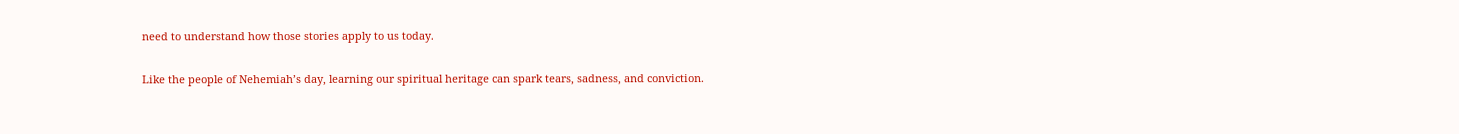need to understand how those stories apply to us today.

Like the people of Nehemiah’s day, learning our spiritual heritage can spark tears, sadness, and conviction.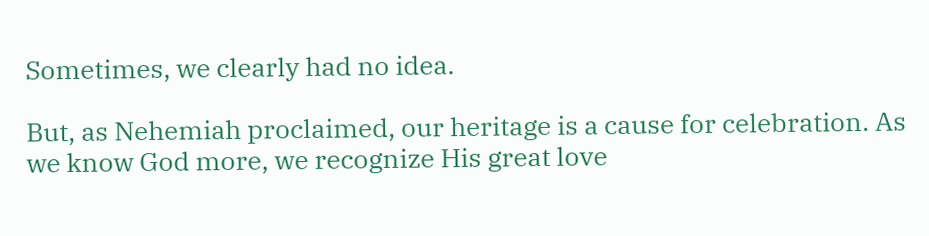Sometimes, we clearly had no idea.

But, as Nehemiah proclaimed, our heritage is a cause for celebration. As we know God more, we recognize His great love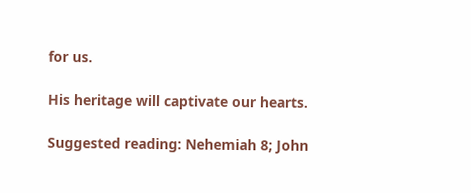for us.

His heritage will captivate our hearts.

Suggested reading: Nehemiah 8; John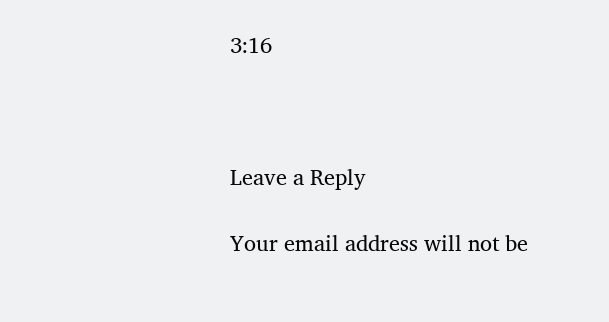3:16



Leave a Reply

Your email address will not be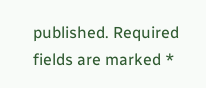published. Required fields are marked *